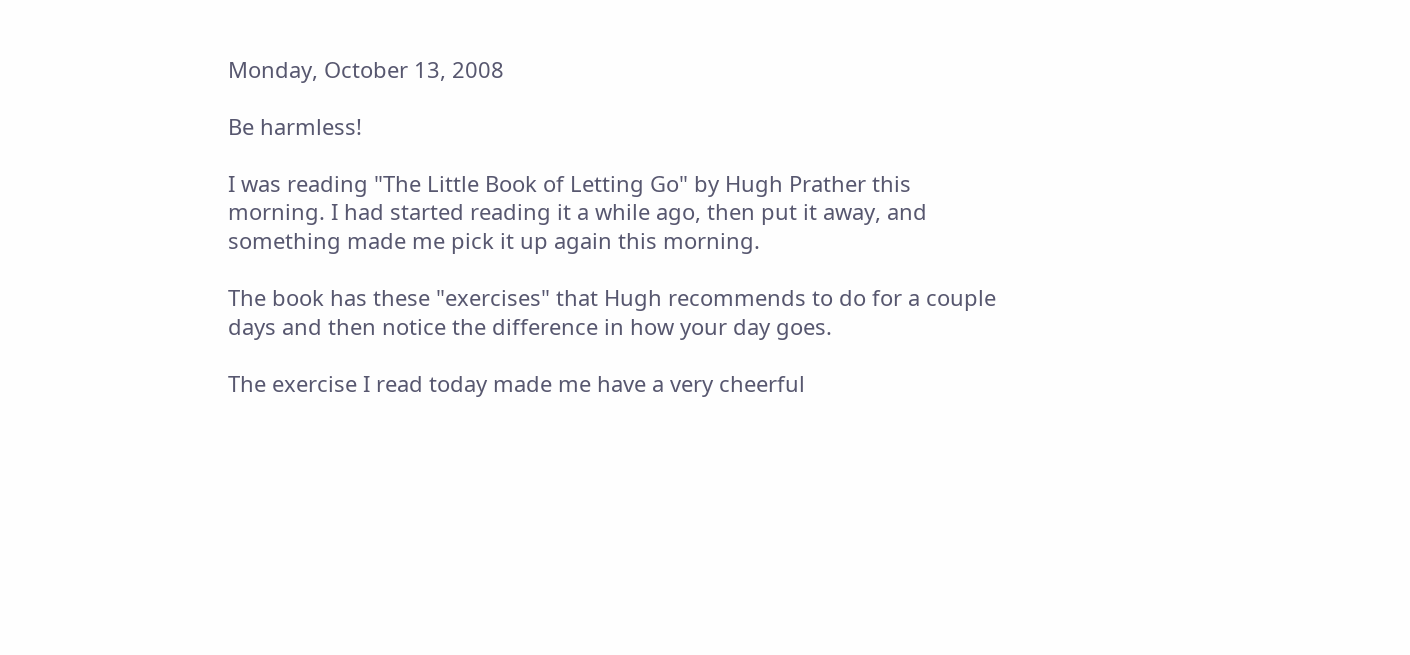Monday, October 13, 2008

Be harmless!

I was reading "The Little Book of Letting Go" by Hugh Prather this morning. I had started reading it a while ago, then put it away, and something made me pick it up again this morning.

The book has these "exercises" that Hugh recommends to do for a couple days and then notice the difference in how your day goes.

The exercise I read today made me have a very cheerful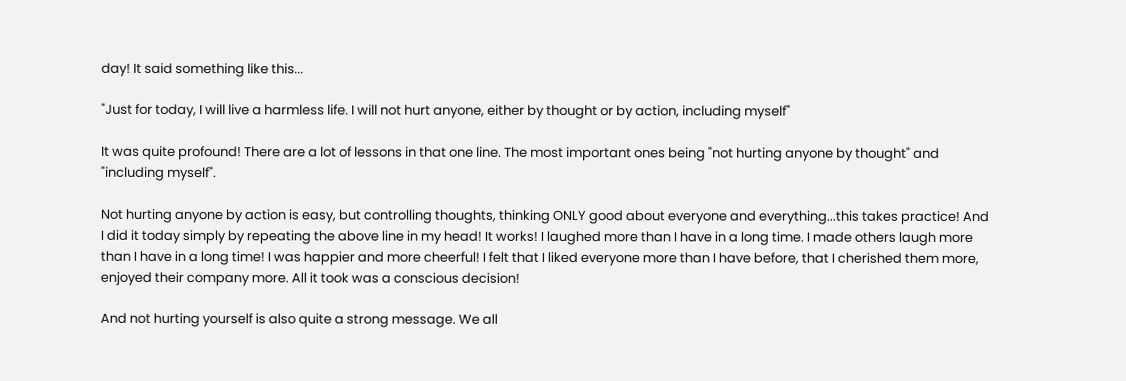day! It said something like this...

"Just for today, I will live a harmless life. I will not hurt anyone, either by thought or by action, including myself"

It was quite profound! There are a lot of lessons in that one line. The most important ones being "not hurting anyone by thought" and "including myself".

Not hurting anyone by action is easy, but controlling thoughts, thinking ONLY good about everyone and everything...this takes practice! And I did it today simply by repeating the above line in my head! It works! I laughed more than I have in a long time. I made others laugh more than I have in a long time! I was happier and more cheerful! I felt that I liked everyone more than I have before, that I cherished them more, enjoyed their company more. All it took was a conscious decision!

And not hurting yourself is also quite a strong message. We all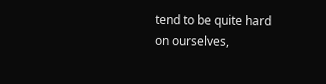tend to be quite hard on ourselves,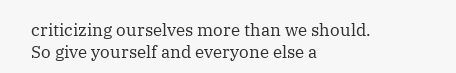criticizing ourselves more than we should. So give yourself and everyone else a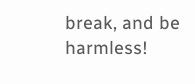break, and be harmless!